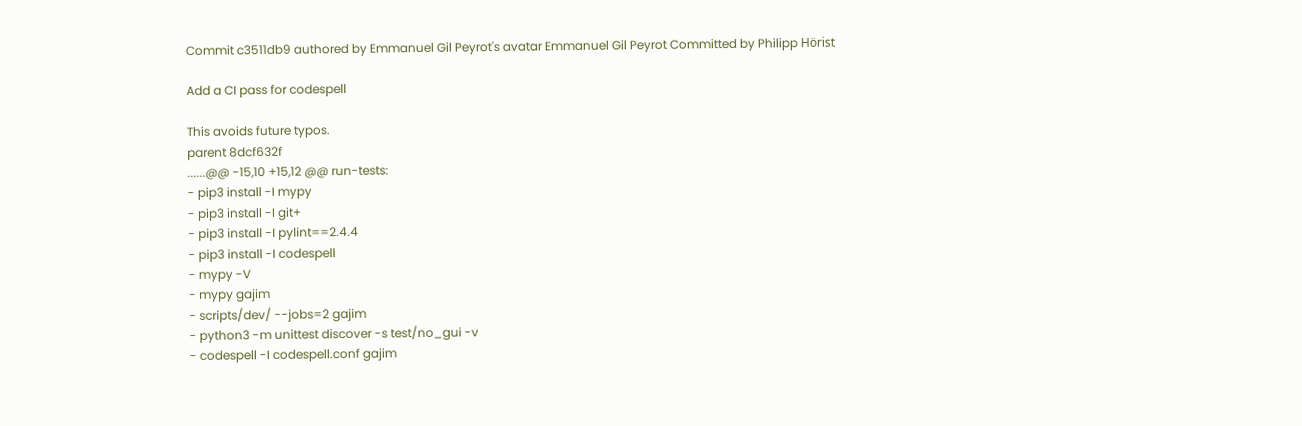Commit c3511db9 authored by Emmanuel Gil Peyrot's avatar Emmanuel Gil Peyrot Committed by Philipp Hörist

Add a CI pass for codespell

This avoids future typos.
parent 8dcf632f
......@@ -15,10 +15,12 @@ run-tests:
- pip3 install -I mypy
- pip3 install -I git+
- pip3 install -I pylint==2.4.4
- pip3 install -I codespell
- mypy -V
- mypy gajim
- scripts/dev/ --jobs=2 gajim
- python3 -m unittest discover -s test/no_gui -v
- codespell -I codespell.conf gajim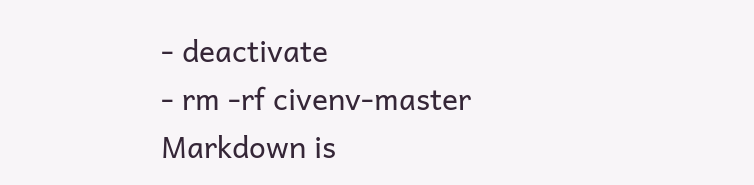- deactivate
- rm -rf civenv-master
Markdown is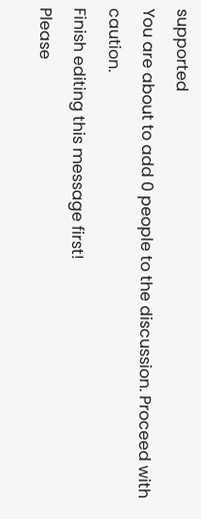supported
You are about to add 0 people to the discussion. Proceed with caution.
Finish editing this message first!
Please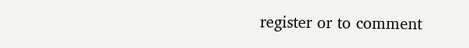register or to comment